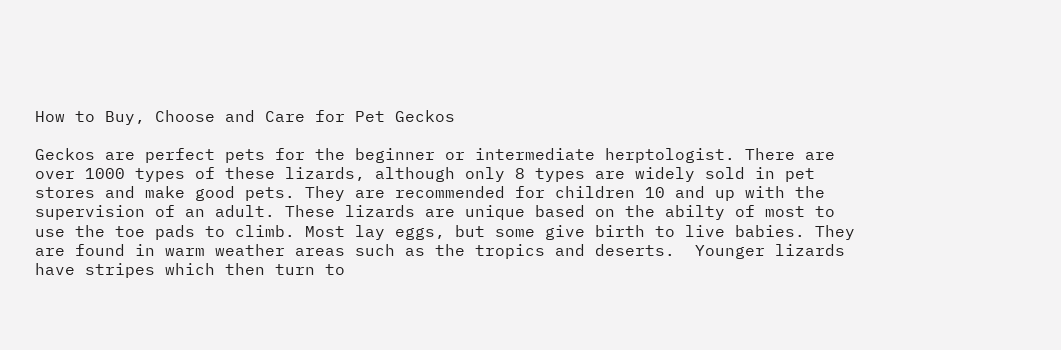How to Buy, Choose and Care for Pet Geckos

Geckos are perfect pets for the beginner or intermediate herptologist. There are over 1000 types of these lizards, although only 8 types are widely sold in pet stores and make good pets. They are recommended for children 10 and up with the supervision of an adult. These lizards are unique based on the abilty of most to use the toe pads to climb. Most lay eggs, but some give birth to live babies. They are found in warm weather areas such as the tropics and deserts.  Younger lizards have stripes which then turn to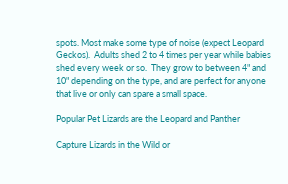spots. Most make some type of noise (expect Leopard Geckos).  Adults shed 2 to 4 times per year while babies shed every week or so.  They grow to between 4" and 10" depending on the type, and are perfect for anyone that live or only can spare a small space.

Popular Pet Lizards are the Leopard and Panther

Capture Lizards in the Wild or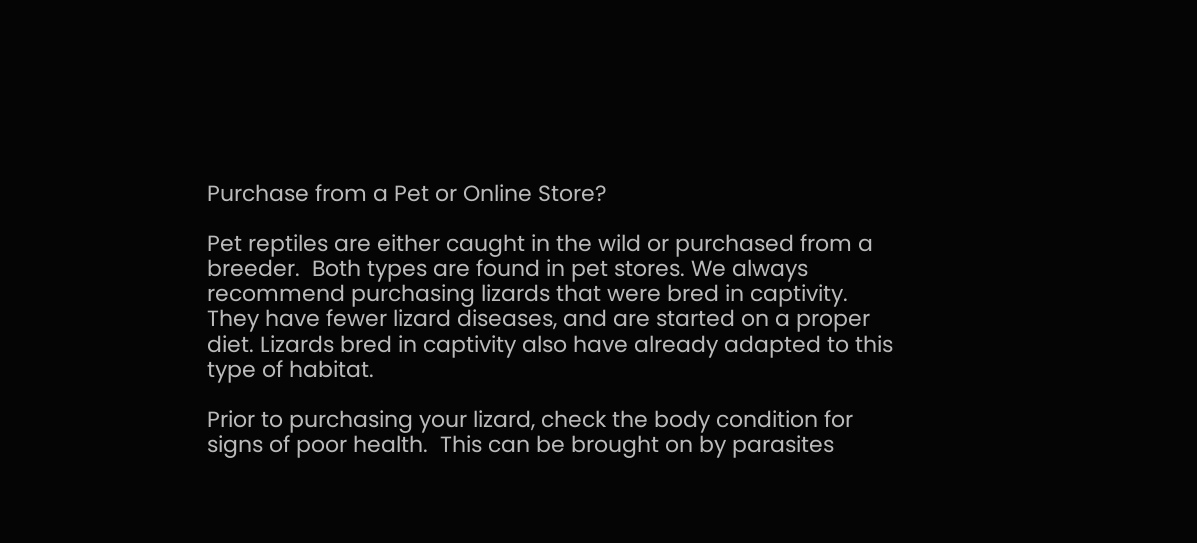Purchase from a Pet or Online Store?

Pet reptiles are either caught in the wild or purchased from a breeder.  Both types are found in pet stores. We always recommend purchasing lizards that were bred in captivity. They have fewer lizard diseases, and are started on a proper diet. Lizards bred in captivity also have already adapted to this type of habitat.

Prior to purchasing your lizard, check the body condition for signs of poor health.  This can be brought on by parasites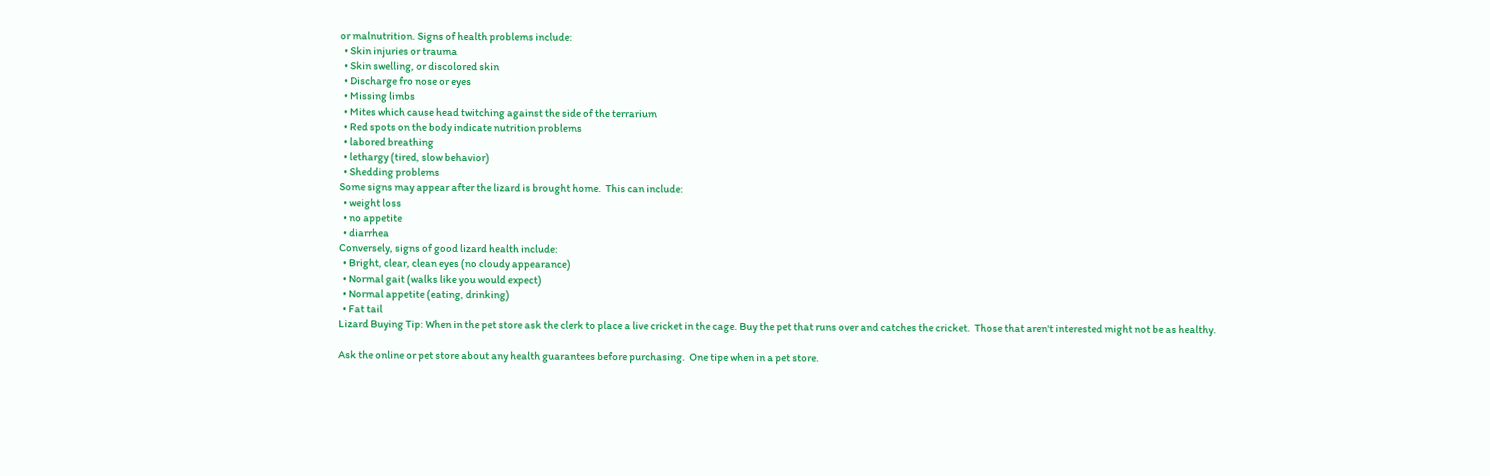or malnutrition. Signs of health problems include:
  • Skin injuries or trauma
  • Skin swelling, or discolored skin
  • Discharge fro nose or eyes
  • Missing limbs
  • Mites which cause head twitching against the side of the terrarium
  • Red spots on the body indicate nutrition problems
  • labored breathing
  • lethargy (tired, slow behavior)
  • Shedding problems
Some signs may appear after the lizard is brought home.  This can include:
  • weight loss
  • no appetite
  • diarrhea
Conversely, signs of good lizard health include:
  • Bright, clear, clean eyes (no cloudy appearance)
  • Normal gait (walks like you would expect)
  • Normal appetite (eating, drinking)
  • Fat tail
Lizard Buying Tip: When in the pet store ask the clerk to place a live cricket in the cage. Buy the pet that runs over and catches the cricket.  Those that aren't interested might not be as healthy.

Ask the online or pet store about any health guarantees before purchasing.  One tipe when in a pet store.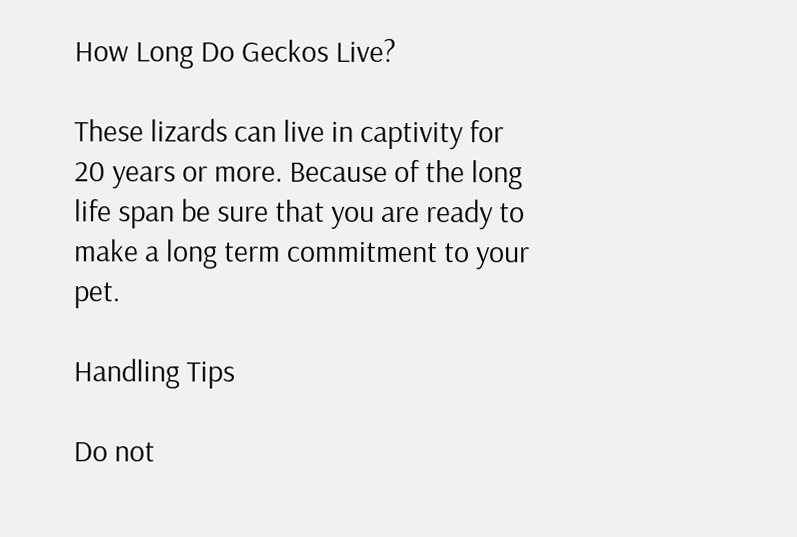How Long Do Geckos Live?

These lizards can live in captivity for 20 years or more. Because of the long life span be sure that you are ready to make a long term commitment to your pet.

Handling Tips

Do not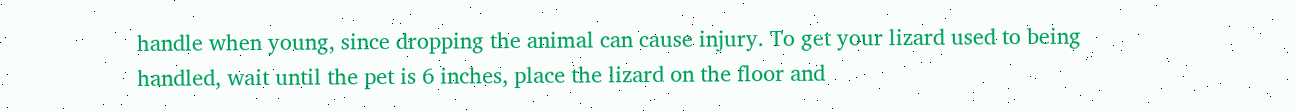handle when young, since dropping the animal can cause injury. To get your lizard used to being handled, wait until the pet is 6 inches, place the lizard on the floor and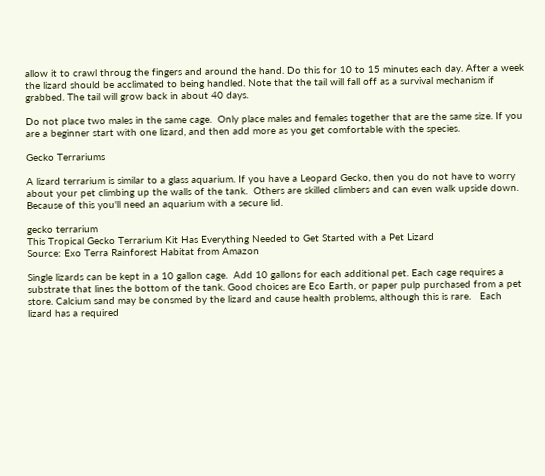allow it to crawl throug the fingers and around the hand. Do this for 10 to 15 minutes each day. After a week the lizard should be acclimated to being handled. Note that the tail will fall off as a survival mechanism if grabbed. The tail will grow back in about 40 days.

Do not place two males in the same cage.  Only place males and females together that are the same size. If you are a beginner start with one lizard, and then add more as you get comfortable with the species.

Gecko Terrariums

A lizard terrarium is similar to a glass aquarium. If you have a Leopard Gecko, then you do not have to worry about your pet climbing up the walls of the tank.  Others are skilled climbers and can even walk upside down. Because of this you'll need an aquarium with a secure lid.

gecko terrarium
This Tropical Gecko Terrarium Kit Has Everything Needed to Get Started with a Pet Lizard
Source: Exo Terra Rainforest Habitat from Amazon

Single lizards can be kept in a 10 gallon cage.  Add 10 gallons for each additional pet. Each cage requires a substrate that lines the bottom of the tank. Good choices are Eco Earth, or paper pulp purchased from a pet store. Calcium sand may be consmed by the lizard and cause health problems, although this is rare.   Each lizard has a required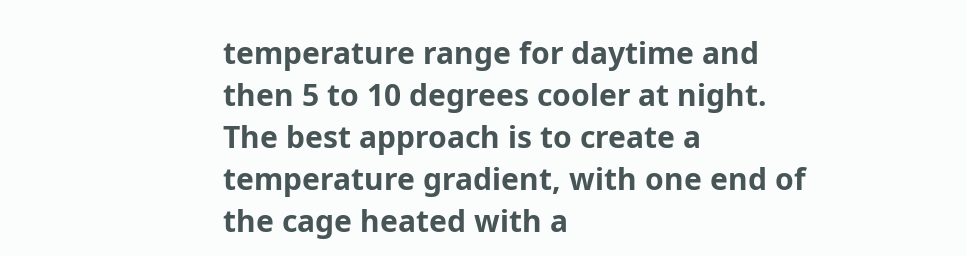temperature range for daytime and then 5 to 10 degrees cooler at night.  The best approach is to create a temperature gradient, with one end of the cage heated with a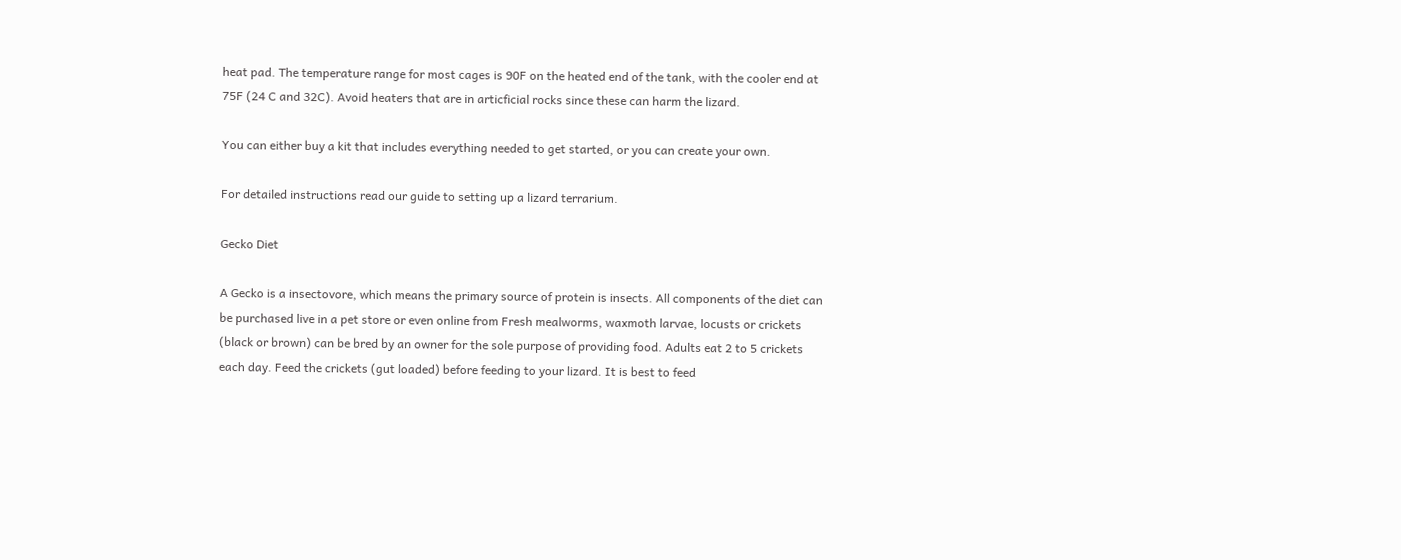heat pad. The temperature range for most cages is 90F on the heated end of the tank, with the cooler end at 75F (24 C and 32C). Avoid heaters that are in articficial rocks since these can harm the lizard.

You can either buy a kit that includes everything needed to get started, or you can create your own.

For detailed instructions read our guide to setting up a lizard terrarium.

Gecko Diet

A Gecko is a insectovore, which means the primary source of protein is insects. All components of the diet can be purchased live in a pet store or even online from Fresh mealworms, waxmoth larvae, locusts or crickets (black or brown) can be bred by an owner for the sole purpose of providing food. Adults eat 2 to 5 crickets each day. Feed the crickets (gut loaded) before feeding to your lizard. It is best to feed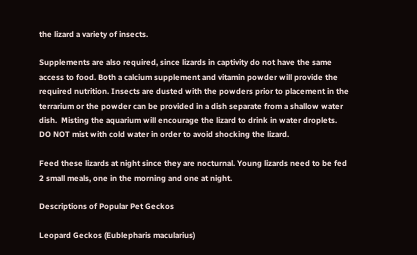the lizard a variety of insects.

Supplements are also required, since lizards in captivity do not have the same access to food. Both a calcium supplement and vitamin powder will provide the required nutrition. Insects are dusted with the powders prior to placement in the terrarium or the powder can be provided in a dish separate from a shallow water dish.  Misting the aquarium will encourage the lizard to drink in water droplets.  DO NOT mist with cold water in order to avoid shocking the lizard.

Feed these lizards at night since they are nocturnal. Young lizards need to be fed 2 small meals, one in the morning and one at night.

Descriptions of Popular Pet Geckos

Leopard Geckos (Eublepharis macularius)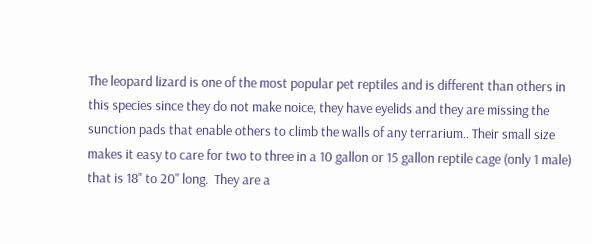The leopard lizard is one of the most popular pet reptiles and is different than others in this species since they do not make noice, they have eyelids and they are missing the sunction pads that enable others to climb the walls of any terrarium.. Their small size makes it easy to care for two to three in a 10 gallon or 15 gallon reptile cage (only 1 male) that is 18" to 20" long.  They are a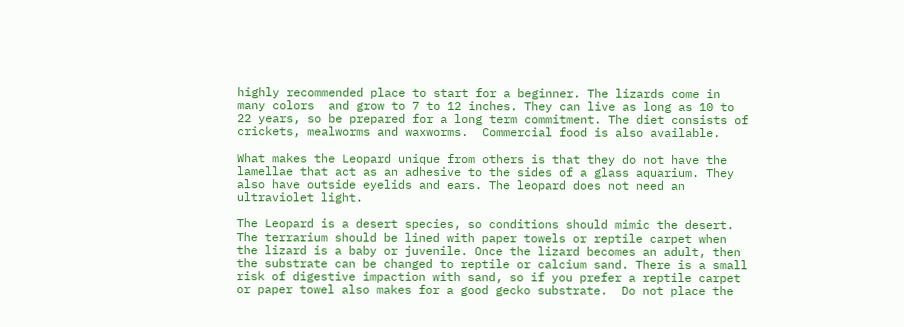highly recommended place to start for a beginner. The lizards come in many colors  and grow to 7 to 12 inches. They can live as long as 10 to 22 years, so be prepared for a long term commitment. The diet consists of crickets, mealworms and waxworms.  Commercial food is also available.

What makes the Leopard unique from others is that they do not have the lamellae that act as an adhesive to the sides of a glass aquarium. They also have outside eyelids and ears. The leopard does not need an ultraviolet light.

The Leopard is a desert species, so conditions should mimic the desert. The terrarium should be lined with paper towels or reptile carpet when the lizard is a baby or juvenile. Once the lizard becomes an adult, then the substrate can be changed to reptile or calcium sand. There is a small risk of digestive impaction with sand, so if you prefer a reptile carpet or paper towel also makes for a good gecko substrate.  Do not place the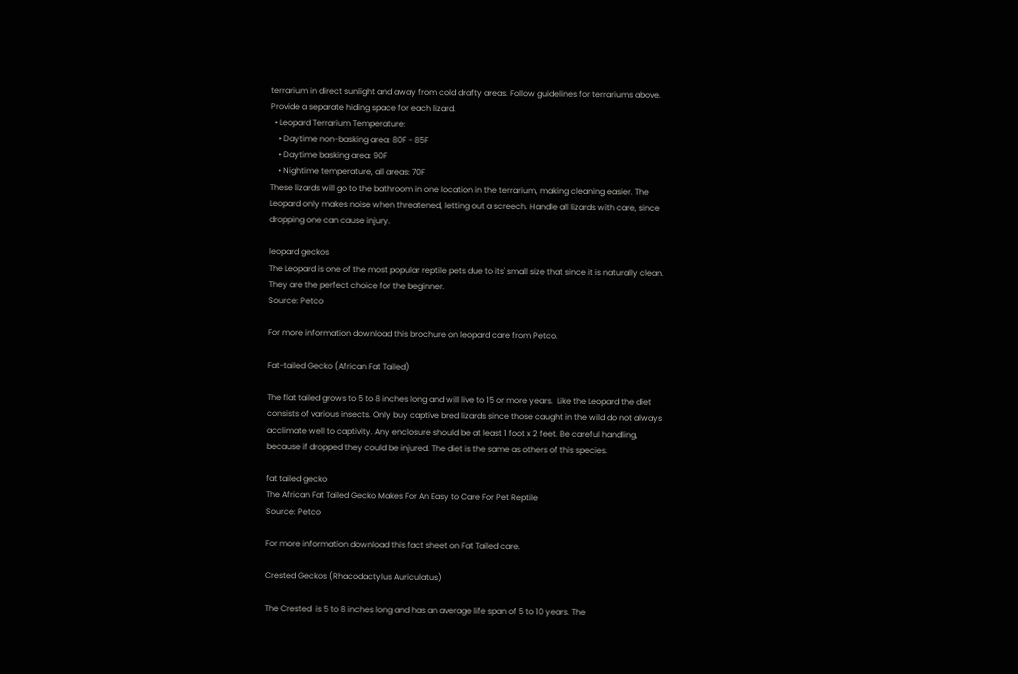terrarium in direct sunlight and away from cold drafty areas. Follow guidelines for terrariums above. Provide a separate hiding space for each lizard.
  • Leopard Terrarium Temperature:
    • Daytime non-basking area: 80F - 85F
    • Daytime basking area: 90F
    • Nightime temperature, all areas: 70F
These lizards will go to the bathroom in one location in the terrarium, making cleaning easier. The Leopard only makes noise when threatened, letting out a screech. Handle all lizards with care, since dropping one can cause injury.

leopard geckos
The Leopard is one of the most popular reptile pets due to its' small size that since it is naturally clean. They are the perfect choice for the beginner.
Source: Petco

For more information download this brochure on leopard care from Petco.

Fat-tailed Gecko (African Fat Tailed)

The flat tailed grows to 5 to 8 inches long and will live to 15 or more years.  Like the Leopard the diet consists of various insects. Only buy captive bred lizards since those caught in the wild do not always acclimate well to captivity. Any enclosure should be at least 1 foot x 2 feet. Be careful handling, because if dropped they could be injured. The diet is the same as others of this species.

fat tailed gecko
The African Fat Tailed Gecko Makes For An Easy to Care For Pet Reptile
Source: Petco

For more information download this fact sheet on Fat Tailed care.

Crested Geckos (Rhacodactylus Auriculatus)

The Crested  is 5 to 8 inches long and has an average life span of 5 to 10 years. The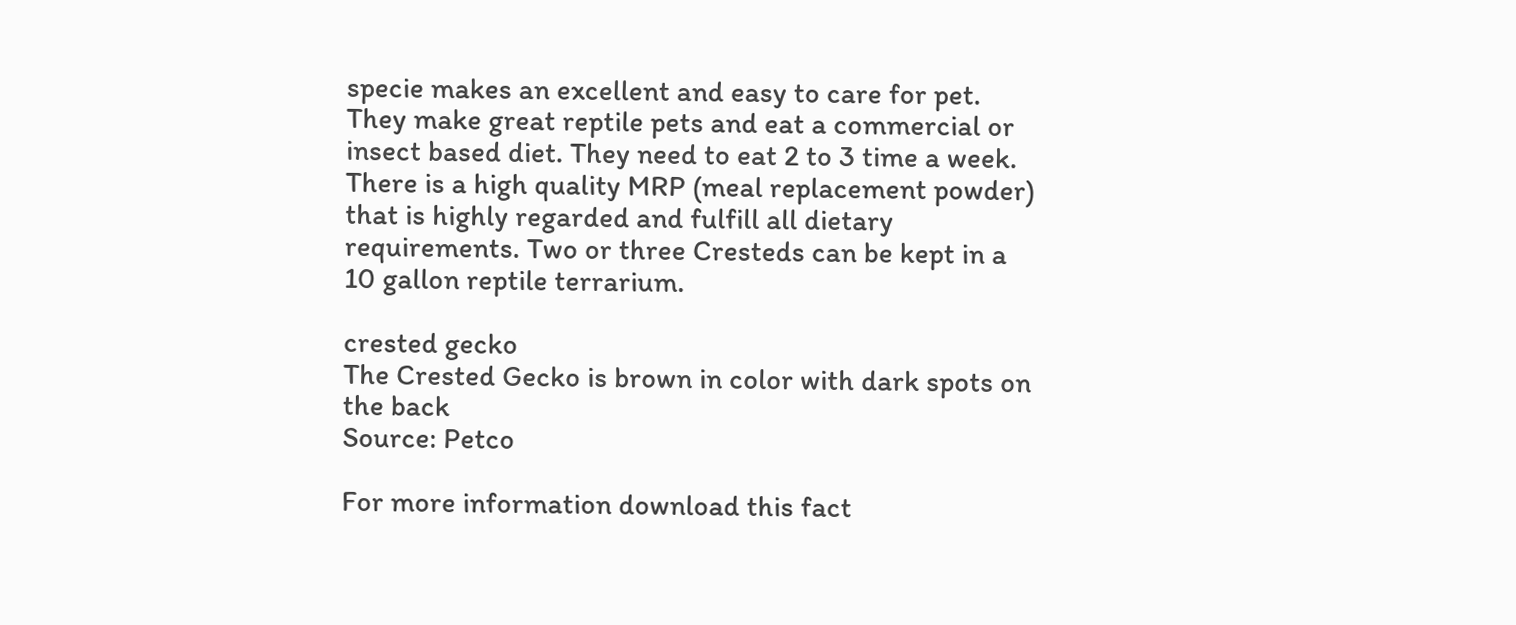specie makes an excellent and easy to care for pet. They make great reptile pets and eat a commercial or insect based diet. They need to eat 2 to 3 time a week. There is a high quality MRP (meal replacement powder) that is highly regarded and fulfill all dietary requirements. Two or three Cresteds can be kept in a 10 gallon reptile terrarium.

crested gecko
The Crested Gecko is brown in color with dark spots on the back
Source: Petco

For more information download this fact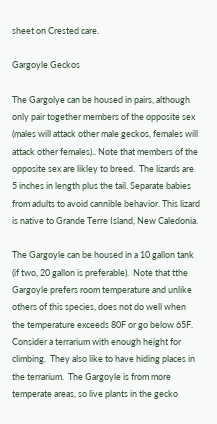sheet on Crested care.

Gargoyle Geckos

The Gargolye can be housed in pairs, although only pair together members of the opposite sex (males will attack other male geckos, females will attack other females).. Note that members of the opposite sex are likley to breed.  The lizards are 5 inches in length plus the tail. Separate babies from adults to avoid cannible behavior. This lizard is native to Grande Terre Island, New Caledonia.

The Gargoyle can be housed in a 10 gallon tank (if two, 20 gallon is preferable).  Note that tthe Gargoyle prefers room temperature and unlike others of this species, does not do well when the temperature exceeds 80F or go below 65F.  Consider a terrarium with enough height for climbing.  They also like to have hiding places in the terrarium.  The Gargoyle is from more temperate areas, so live plants in the gecko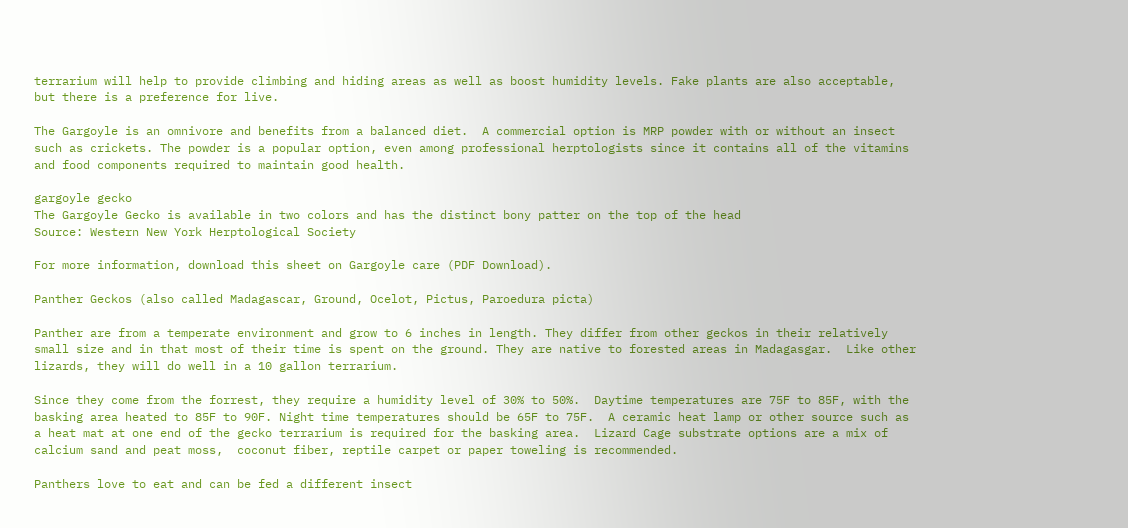terrarium will help to provide climbing and hiding areas as well as boost humidity levels. Fake plants are also acceptable, but there is a preference for live.

The Gargoyle is an omnivore and benefits from a balanced diet.  A commercial option is MRP powder with or without an insect such as crickets. The powder is a popular option, even among professional herptologists since it contains all of the vitamins and food components required to maintain good health.

gargoyle gecko
The Gargoyle Gecko is available in two colors and has the distinct bony patter on the top of the head
Source: Western New York Herptological Society

For more information, download this sheet on Gargoyle care (PDF Download).

Panther Geckos (also called Madagascar, Ground, Ocelot, Pictus, Paroedura picta)

Panther are from a temperate environment and grow to 6 inches in length. They differ from other geckos in their relatively small size and in that most of their time is spent on the ground. They are native to forested areas in Madagasgar.  Like other lizards, they will do well in a 10 gallon terrarium.

Since they come from the forrest, they require a humidity level of 30% to 50%.  Daytime temperatures are 75F to 85F, with the basking area heated to 85F to 90F. Night time temperatures should be 65F to 75F.  A ceramic heat lamp or other source such as a heat mat at one end of the gecko terrarium is required for the basking area.  Lizard Cage substrate options are a mix of calcium sand and peat moss,  coconut fiber, reptile carpet or paper toweling is recommended.

Panthers love to eat and can be fed a different insect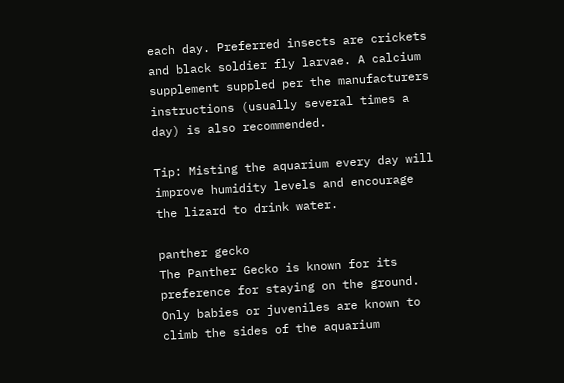each day. Preferred insects are crickets and black soldier fly larvae. A calcium supplement suppled per the manufacturers instructions (usually several times a day) is also recommended.

Tip: Misting the aquarium every day will improve humidity levels and encourage the lizard to drink water.

panther gecko
The Panther Gecko is known for its preference for staying on the ground. Only babies or juveniles are known to climb the sides of the aquarium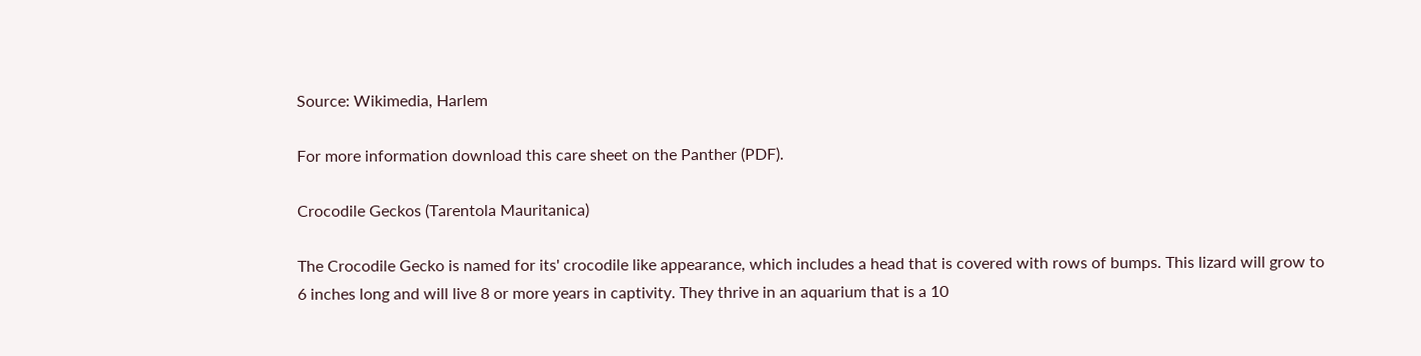Source: Wikimedia, Harlem

For more information download this care sheet on the Panther (PDF).

Crocodile Geckos (Tarentola Mauritanica)

The Crocodile Gecko is named for its' crocodile like appearance, which includes a head that is covered with rows of bumps. This lizard will grow to 6 inches long and will live 8 or more years in captivity. They thrive in an aquarium that is a 10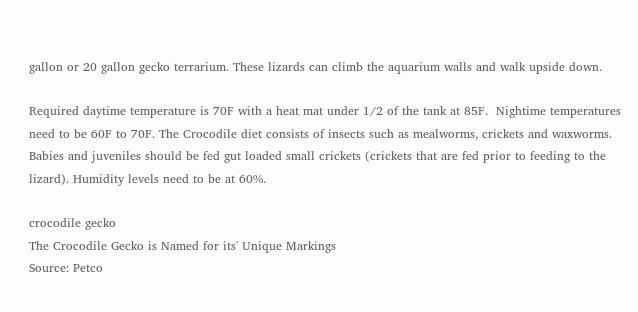gallon or 20 gallon gecko terrarium. These lizards can climb the aquarium walls and walk upside down.

Required daytime temperature is 70F with a heat mat under 1/2 of the tank at 85F.  Nightime temperatures need to be 60F to 70F. The Crocodile diet consists of insects such as mealworms, crickets and waxworms.  Babies and juveniles should be fed gut loaded small crickets (crickets that are fed prior to feeding to the lizard). Humidity levels need to be at 60%.

crocodile gecko
The Crocodile Gecko is Named for its' Unique Markings
Source: Petco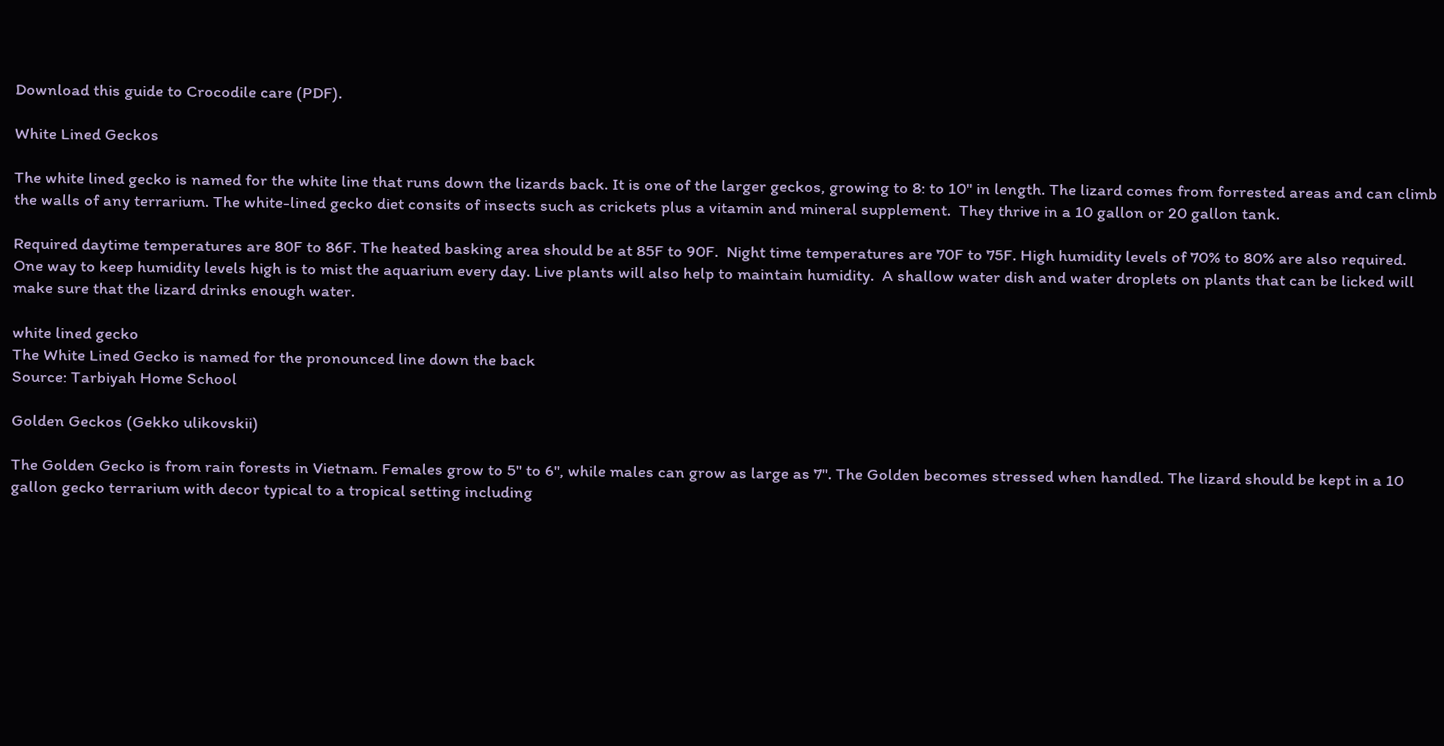Download this guide to Crocodile care (PDF).

White Lined Geckos

The white lined gecko is named for the white line that runs down the lizards back. It is one of the larger geckos, growing to 8: to 10" in length. The lizard comes from forrested areas and can climb the walls of any terrarium. The white-lined gecko diet consits of insects such as crickets plus a vitamin and mineral supplement.  They thrive in a 10 gallon or 20 gallon tank.

Required daytime temperatures are 80F to 86F. The heated basking area should be at 85F to 90F.  Night time temperatures are 70F to 75F. High humidity levels of 70% to 80% are also required. One way to keep humidity levels high is to mist the aquarium every day. Live plants will also help to maintain humidity.  A shallow water dish and water droplets on plants that can be licked will make sure that the lizard drinks enough water.

white lined gecko
The White Lined Gecko is named for the pronounced line down the back
Source: Tarbiyah Home School

Golden Geckos (Gekko ulikovskii)

The Golden Gecko is from rain forests in Vietnam. Females grow to 5" to 6", while males can grow as large as 7". The Golden becomes stressed when handled. The lizard should be kept in a 10 gallon gecko terrarium with decor typical to a tropical setting including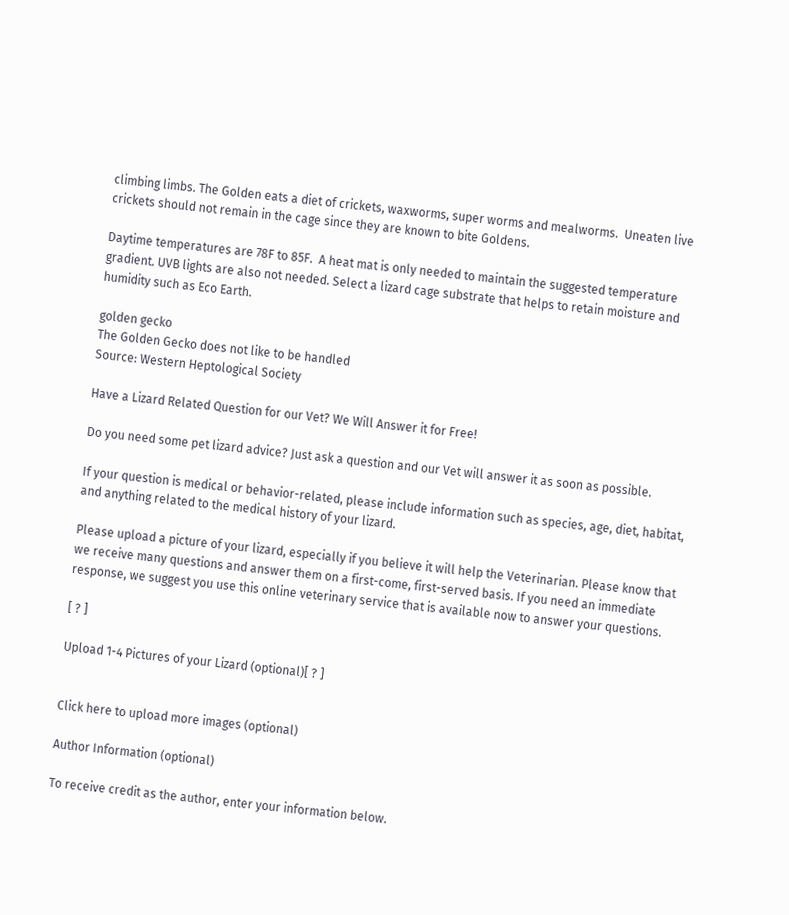climbing limbs. The Golden eats a diet of crickets, waxworms, super worms and mealworms.  Uneaten live crickets should not remain in the cage since they are known to bite Goldens.

Daytime temperatures are 78F to 85F.  A heat mat is only needed to maintain the suggested temperature gradient. UVB lights are also not needed. Select a lizard cage substrate that helps to retain moisture and humidity such as Eco Earth.

golden gecko
The Golden Gecko does not like to be handled
Source: Western Heptological Society

Have a Lizard Related Question for our Vet? We Will Answer it for Free!

Do you need some pet lizard advice? Just ask a question and our Vet will answer it as soon as possible.

If your question is medical or behavior-related, please include information such as species, age, diet, habitat, and anything related to the medical history of your lizard.

Please upload a picture of your lizard, especially if you believe it will help the Veterinarian. Please know that we receive many questions and answer them on a first-come, first-served basis. If you need an immediate response, we suggest you use this online veterinary service that is available now to answer your questions.

[ ? ]

Upload 1-4 Pictures of your Lizard (optional)[ ? ]


Click here to upload more images (optional)

Author Information (optional)

To receive credit as the author, enter your information below.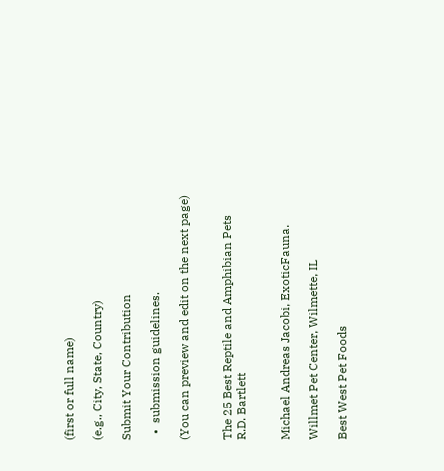(first or full name)

(e.g., City, State, Country)

Submit Your Contribution

  •  submission guidelines.

(You can preview and edit on the next page)


The 25 Best Reptile and Amphibian Pets
R.D. Bartlett


Michael Andreas Jacobi, ExoticFauna.

Willmet Pet Center, Wilmette, IL

Best West Pet Foods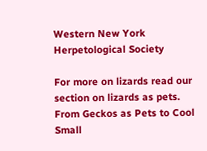Western New York Herpetological Society

For more on lizards read our section on lizards as pets.
From Geckos as Pets to Cool Small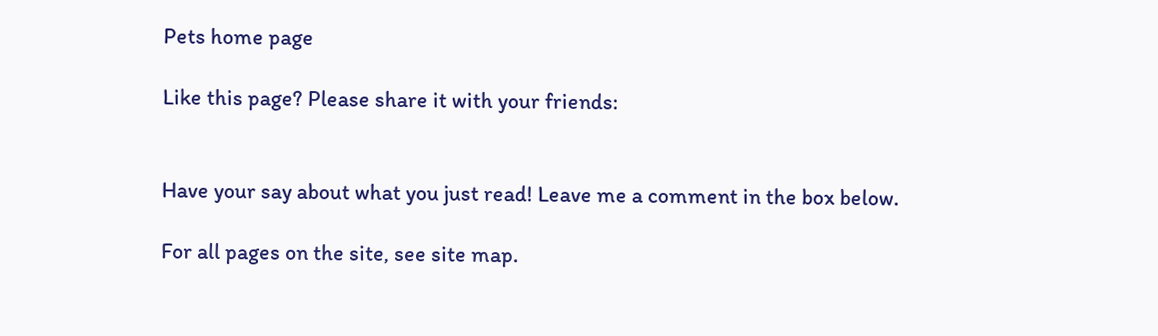Pets home page

Like this page? Please share it with your friends:


Have your say about what you just read! Leave me a comment in the box below.

For all pages on the site, see site map.